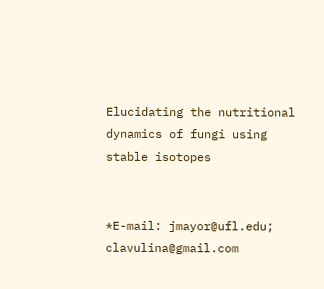Elucidating the nutritional dynamics of fungi using stable isotopes


*E-mail: jmayor@ufl.edu; clavulina@gmail.com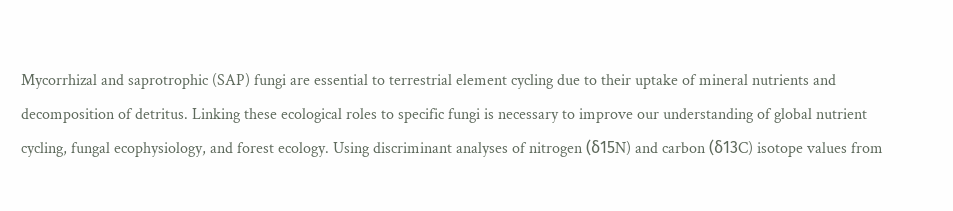Mycorrhizal and saprotrophic (SAP) fungi are essential to terrestrial element cycling due to their uptake of mineral nutrients and decomposition of detritus. Linking these ecological roles to specific fungi is necessary to improve our understanding of global nutrient cycling, fungal ecophysiology, and forest ecology. Using discriminant analyses of nitrogen (δ15N) and carbon (δ13C) isotope values from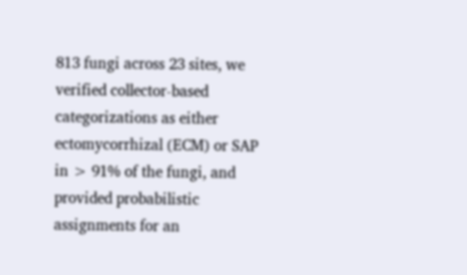813 fungi across 23 sites, we verified collector-based categorizations as either ectomycorrhizal (ECM) or SAP in > 91% of the fungi, and provided probabilistic assignments for an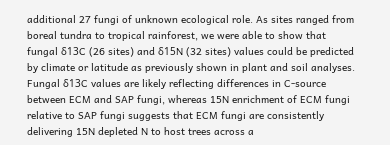additional 27 fungi of unknown ecological role. As sites ranged from boreal tundra to tropical rainforest, we were able to show that fungal δ13C (26 sites) and δ15N (32 sites) values could be predicted by climate or latitude as previously shown in plant and soil analyses. Fungal δ13C values are likely reflecting differences in C-source between ECM and SAP fungi, whereas 15N enrichment of ECM fungi relative to SAP fungi suggests that ECM fungi are consistently delivering 15N depleted N to host trees across a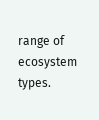range of ecosystem types.